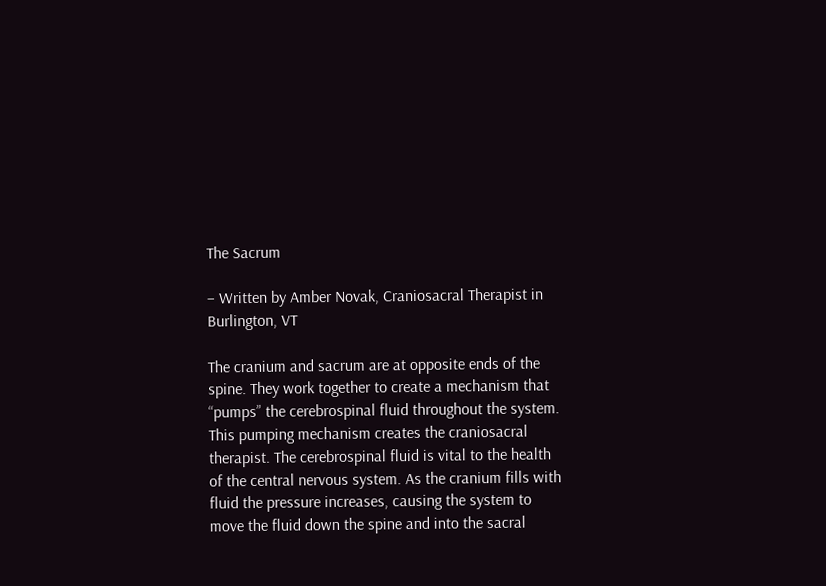The Sacrum

– Written by Amber Novak, Craniosacral Therapist in Burlington, VT

The cranium and sacrum are at opposite ends of the spine. They work together to create a mechanism that “pumps” the cerebrospinal fluid throughout the system. This pumping mechanism creates the craniosacral therapist. The cerebrospinal fluid is vital to the health of the central nervous system. As the cranium fills with fluid the pressure increases, causing the system to move the fluid down the spine and into the sacral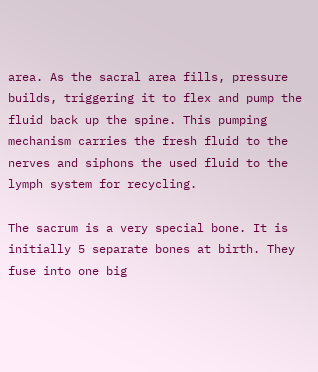area. As the sacral area fills, pressure builds, triggering it to flex and pump the fluid back up the spine. This pumping mechanism carries the fresh fluid to the nerves and siphons the used fluid to the lymph system for recycling.

The sacrum is a very special bone. It is initially 5 separate bones at birth. They fuse into one big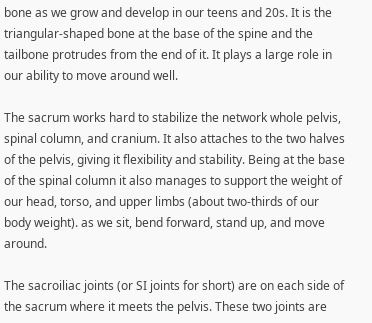bone as we grow and develop in our teens and 20s. It is the triangular-shaped bone at the base of the spine and the tailbone protrudes from the end of it. It plays a large role in our ability to move around well.

The sacrum works hard to stabilize the network whole pelvis, spinal column, and cranium. It also attaches to the two halves of the pelvis, giving it flexibility and stability. Being at the base of the spinal column it also manages to support the weight of our head, torso, and upper limbs (about two-thirds of our body weight). as we sit, bend forward, stand up, and move around.

The sacroiliac joints (or SI joints for short) are on each side of the sacrum where it meets the pelvis. These two joints are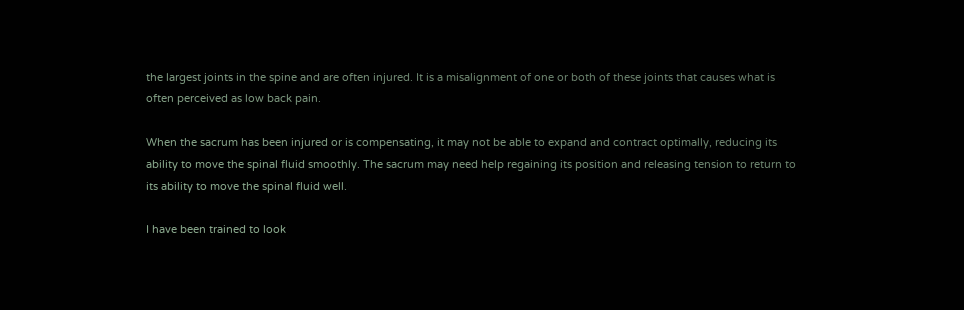the largest joints in the spine and are often injured. It is a misalignment of one or both of these joints that causes what is often perceived as low back pain.

When the sacrum has been injured or is compensating, it may not be able to expand and contract optimally, reducing its ability to move the spinal fluid smoothly. The sacrum may need help regaining its position and releasing tension to return to its ability to move the spinal fluid well.

I have been trained to look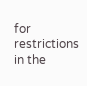for restrictions in the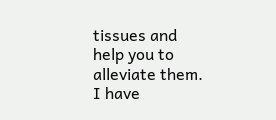tissues and help you to alleviate them. I have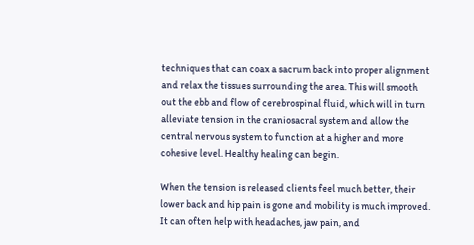techniques that can coax a sacrum back into proper alignment and relax the tissues surrounding the area. This will smooth out the ebb and flow of cerebrospinal fluid, which will in turn alleviate tension in the craniosacral system and allow the central nervous system to function at a higher and more cohesive level. Healthy healing can begin.

When the tension is released clients feel much better, their lower back and hip pain is gone and mobility is much improved. It can often help with headaches, jaw pain, and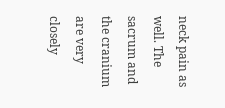neck pain as well. The sacrum and the cranium are very closely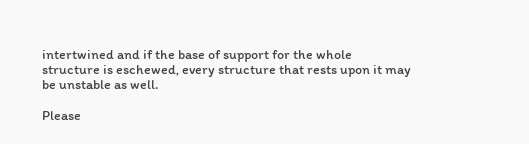intertwined and if the base of support for the whole structure is eschewed, every structure that rests upon it may be unstable as well.

Please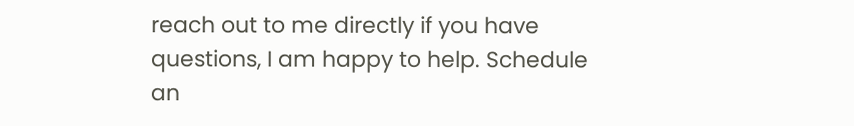reach out to me directly if you have questions, I am happy to help. Schedule an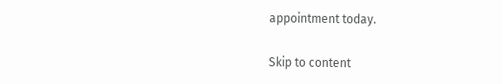appointment today.

Skip to content